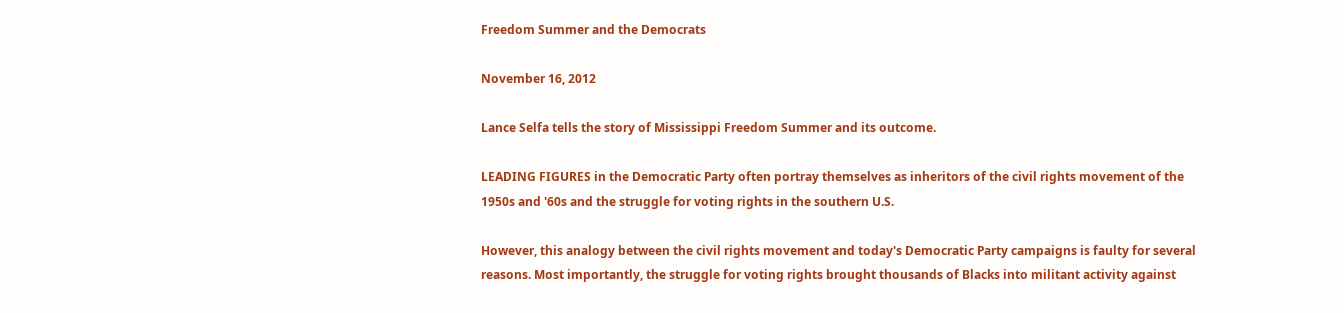Freedom Summer and the Democrats

November 16, 2012

Lance Selfa tells the story of Mississippi Freedom Summer and its outcome.

LEADING FIGURES in the Democratic Party often portray themselves as inheritors of the civil rights movement of the 1950s and '60s and the struggle for voting rights in the southern U.S.

However, this analogy between the civil rights movement and today's Democratic Party campaigns is faulty for several reasons. Most importantly, the struggle for voting rights brought thousands of Blacks into militant activity against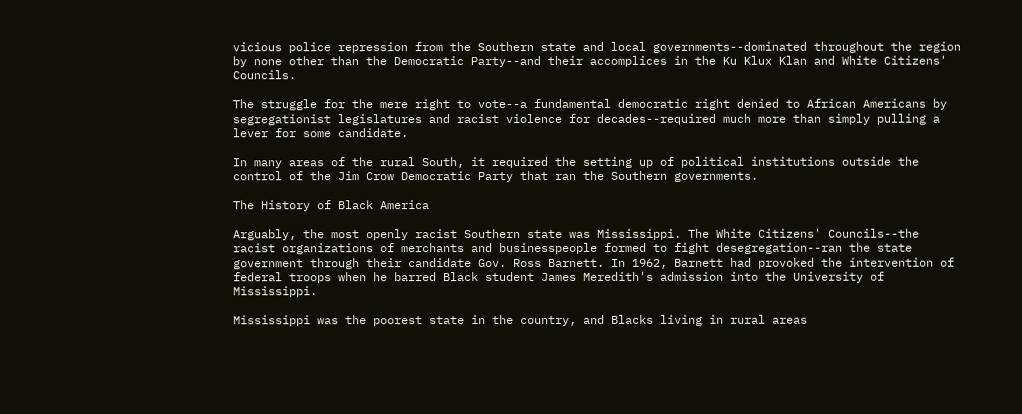vicious police repression from the Southern state and local governments--dominated throughout the region by none other than the Democratic Party--and their accomplices in the Ku Klux Klan and White Citizens' Councils.

The struggle for the mere right to vote--a fundamental democratic right denied to African Americans by segregationist legislatures and racist violence for decades--required much more than simply pulling a lever for some candidate.

In many areas of the rural South, it required the setting up of political institutions outside the control of the Jim Crow Democratic Party that ran the Southern governments.

The History of Black America

Arguably, the most openly racist Southern state was Mississippi. The White Citizens' Councils--the racist organizations of merchants and businesspeople formed to fight desegregation--ran the state government through their candidate Gov. Ross Barnett. In 1962, Barnett had provoked the intervention of federal troops when he barred Black student James Meredith's admission into the University of Mississippi.

Mississippi was the poorest state in the country, and Blacks living in rural areas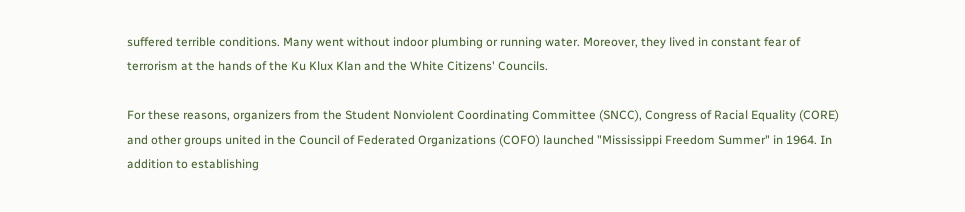suffered terrible conditions. Many went without indoor plumbing or running water. Moreover, they lived in constant fear of terrorism at the hands of the Ku Klux Klan and the White Citizens' Councils.

For these reasons, organizers from the Student Nonviolent Coordinating Committee (SNCC), Congress of Racial Equality (CORE) and other groups united in the Council of Federated Organizations (COFO) launched "Mississippi Freedom Summer" in 1964. In addition to establishing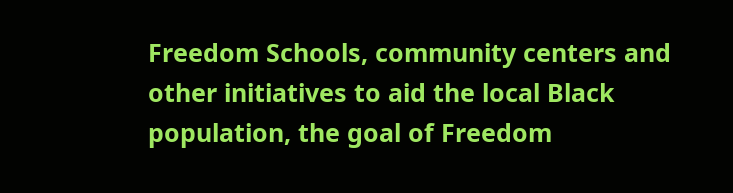Freedom Schools, community centers and other initiatives to aid the local Black population, the goal of Freedom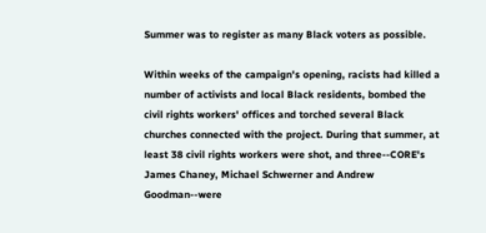Summer was to register as many Black voters as possible.

Within weeks of the campaign's opening, racists had killed a number of activists and local Black residents, bombed the civil rights workers' offices and torched several Black churches connected with the project. During that summer, at least 38 civil rights workers were shot, and three--CORE's James Chaney, Michael Schwerner and Andrew Goodman--were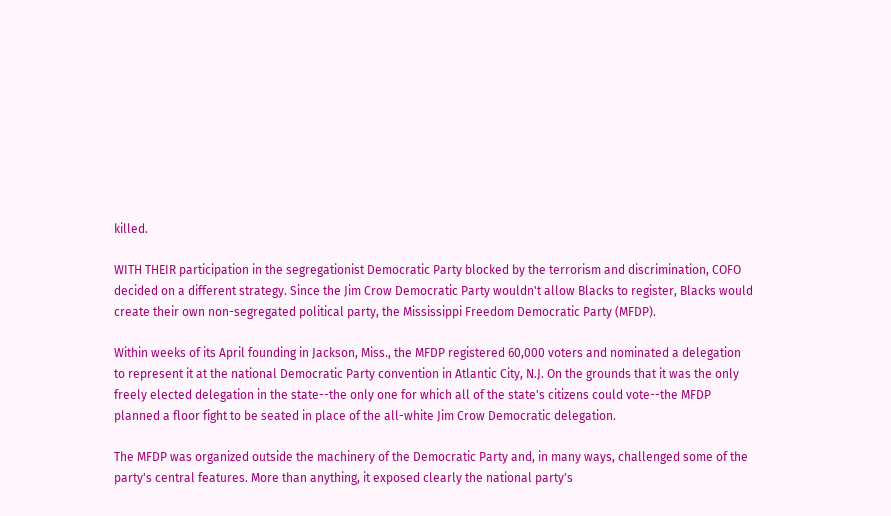killed.

WITH THEIR participation in the segregationist Democratic Party blocked by the terrorism and discrimination, COFO decided on a different strategy. Since the Jim Crow Democratic Party wouldn't allow Blacks to register, Blacks would create their own non-segregated political party, the Mississippi Freedom Democratic Party (MFDP).

Within weeks of its April founding in Jackson, Miss., the MFDP registered 60,000 voters and nominated a delegation to represent it at the national Democratic Party convention in Atlantic City, N.J. On the grounds that it was the only freely elected delegation in the state--the only one for which all of the state's citizens could vote--the MFDP planned a floor fight to be seated in place of the all-white Jim Crow Democratic delegation.

The MFDP was organized outside the machinery of the Democratic Party and, in many ways, challenged some of the party's central features. More than anything, it exposed clearly the national party's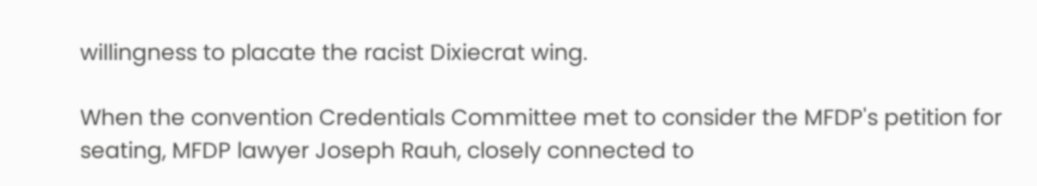willingness to placate the racist Dixiecrat wing.

When the convention Credentials Committee met to consider the MFDP's petition for seating, MFDP lawyer Joseph Rauh, closely connected to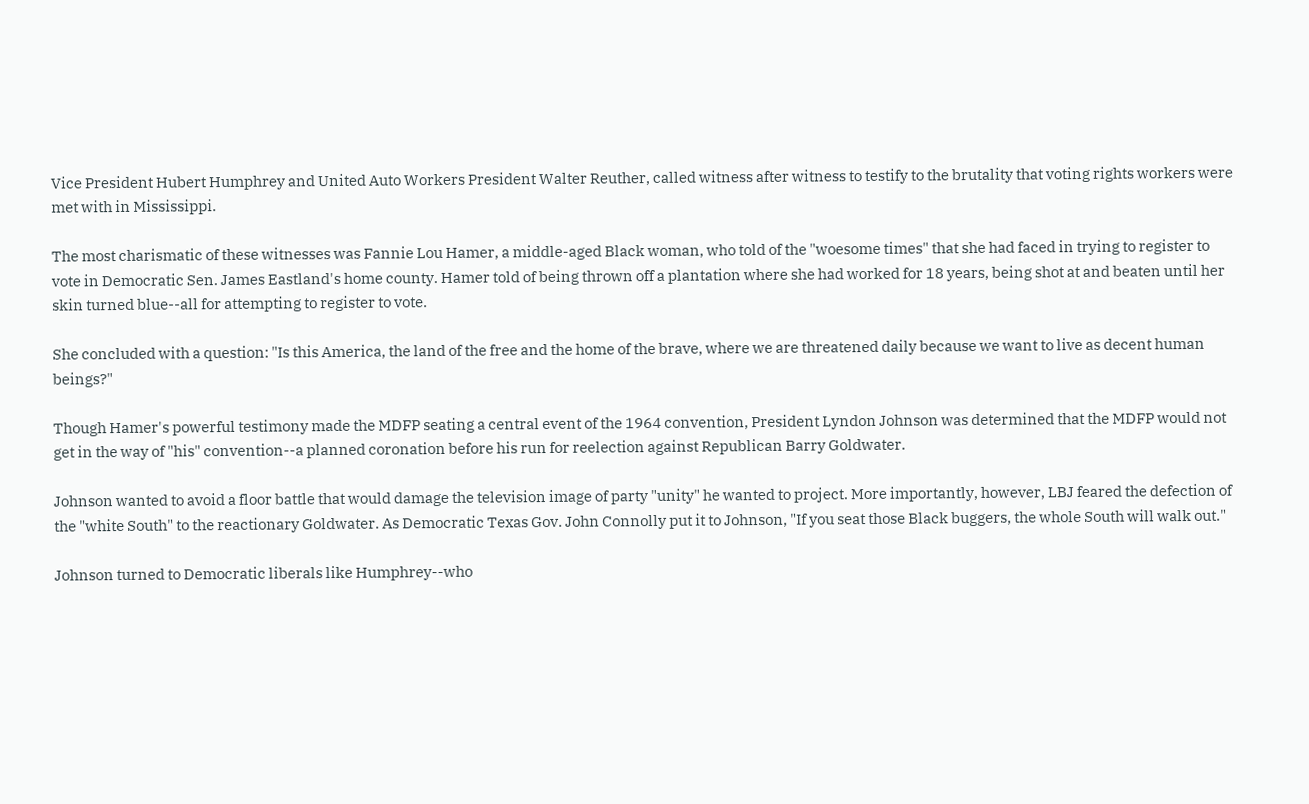Vice President Hubert Humphrey and United Auto Workers President Walter Reuther, called witness after witness to testify to the brutality that voting rights workers were met with in Mississippi.

The most charismatic of these witnesses was Fannie Lou Hamer, a middle-aged Black woman, who told of the "woesome times" that she had faced in trying to register to vote in Democratic Sen. James Eastland's home county. Hamer told of being thrown off a plantation where she had worked for 18 years, being shot at and beaten until her skin turned blue--all for attempting to register to vote.

She concluded with a question: "Is this America, the land of the free and the home of the brave, where we are threatened daily because we want to live as decent human beings?"

Though Hamer's powerful testimony made the MDFP seating a central event of the 1964 convention, President Lyndon Johnson was determined that the MDFP would not get in the way of "his" convention--a planned coronation before his run for reelection against Republican Barry Goldwater.

Johnson wanted to avoid a floor battle that would damage the television image of party "unity" he wanted to project. More importantly, however, LBJ feared the defection of the "white South" to the reactionary Goldwater. As Democratic Texas Gov. John Connolly put it to Johnson, "If you seat those Black buggers, the whole South will walk out."

Johnson turned to Democratic liberals like Humphrey--who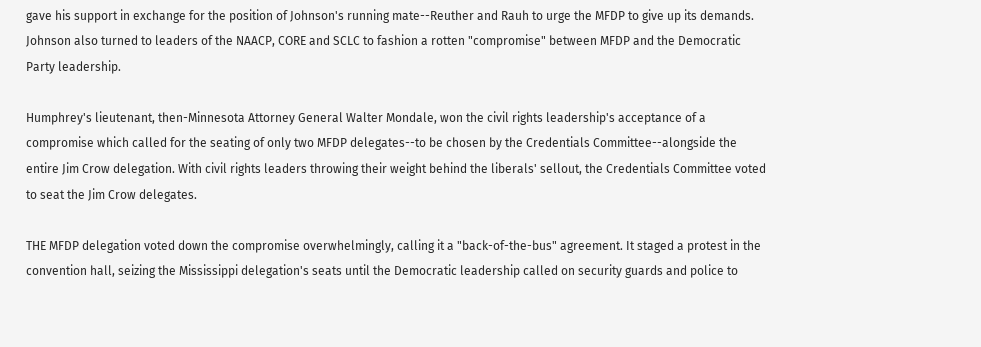gave his support in exchange for the position of Johnson's running mate--Reuther and Rauh to urge the MFDP to give up its demands. Johnson also turned to leaders of the NAACP, CORE and SCLC to fashion a rotten "compromise" between MFDP and the Democratic Party leadership.

Humphrey's lieutenant, then-Minnesota Attorney General Walter Mondale, won the civil rights leadership's acceptance of a compromise which called for the seating of only two MFDP delegates--to be chosen by the Credentials Committee--alongside the entire Jim Crow delegation. With civil rights leaders throwing their weight behind the liberals' sellout, the Credentials Committee voted to seat the Jim Crow delegates.

THE MFDP delegation voted down the compromise overwhelmingly, calling it a "back-of-the-bus" agreement. It staged a protest in the convention hall, seizing the Mississippi delegation's seats until the Democratic leadership called on security guards and police to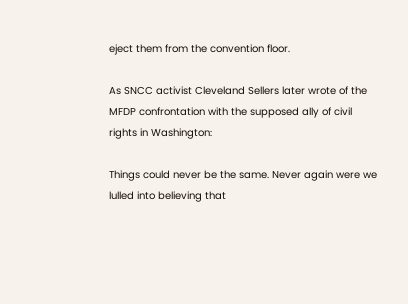eject them from the convention floor.

As SNCC activist Cleveland Sellers later wrote of the MFDP confrontation with the supposed ally of civil rights in Washington:

Things could never be the same. Never again were we lulled into believing that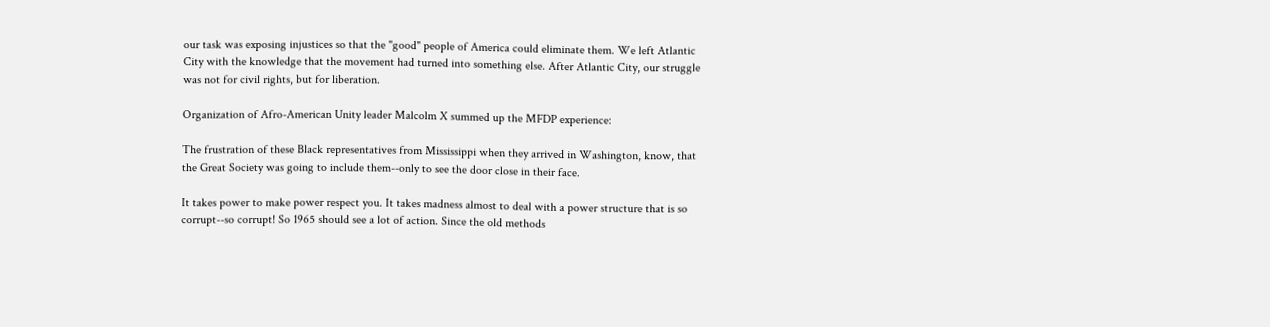our task was exposing injustices so that the "good" people of America could eliminate them. We left Atlantic City with the knowledge that the movement had turned into something else. After Atlantic City, our struggle was not for civil rights, but for liberation.

Organization of Afro-American Unity leader Malcolm X summed up the MFDP experience:

The frustration of these Black representatives from Mississippi when they arrived in Washington, know, that the Great Society was going to include them--only to see the door close in their face.

It takes power to make power respect you. It takes madness almost to deal with a power structure that is so corrupt--so corrupt! So 1965 should see a lot of action. Since the old methods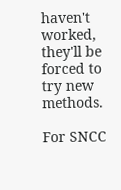haven't worked, they'll be forced to try new methods.

For SNCC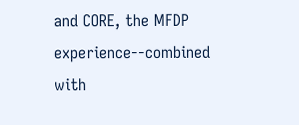and CORE, the MFDP experience--combined with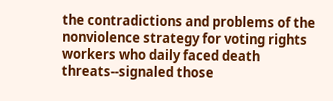the contradictions and problems of the nonviolence strategy for voting rights workers who daily faced death threats--signaled those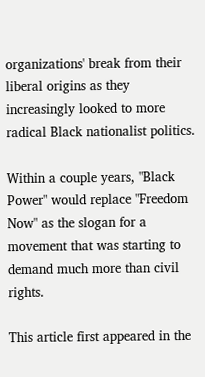organizations' break from their liberal origins as they increasingly looked to more radical Black nationalist politics.

Within a couple years, "Black Power" would replace "Freedom Now" as the slogan for a movement that was starting to demand much more than civil rights.

This article first appeared in the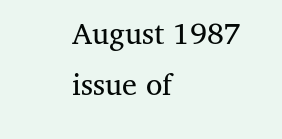August 1987 issue of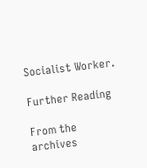Socialist Worker.

Further Reading

From the archives